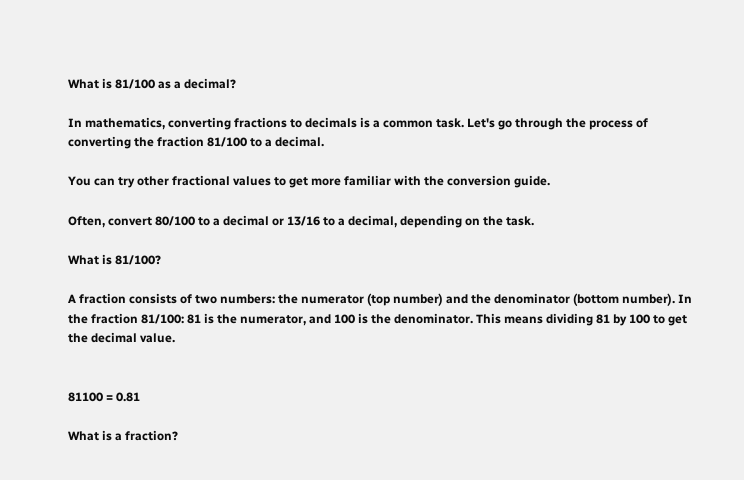What is 81/100 as a decimal?

In mathematics, converting fractions to decimals is a common task. Let's go through the process of converting the fraction 81/100 to a decimal.

You can try other fractional values to get more familiar with the conversion guide.

Often, convert 80/100 to a decimal or 13/16 to a decimal, depending on the task.

What is 81/100?

A fraction consists of two numbers: the numerator (top number) and the denominator (bottom number). In the fraction 81/100: 81 is the numerator, and 100 is the denominator. This means dividing 81 by 100 to get the decimal value.


81100 = 0.81

What is a fraction?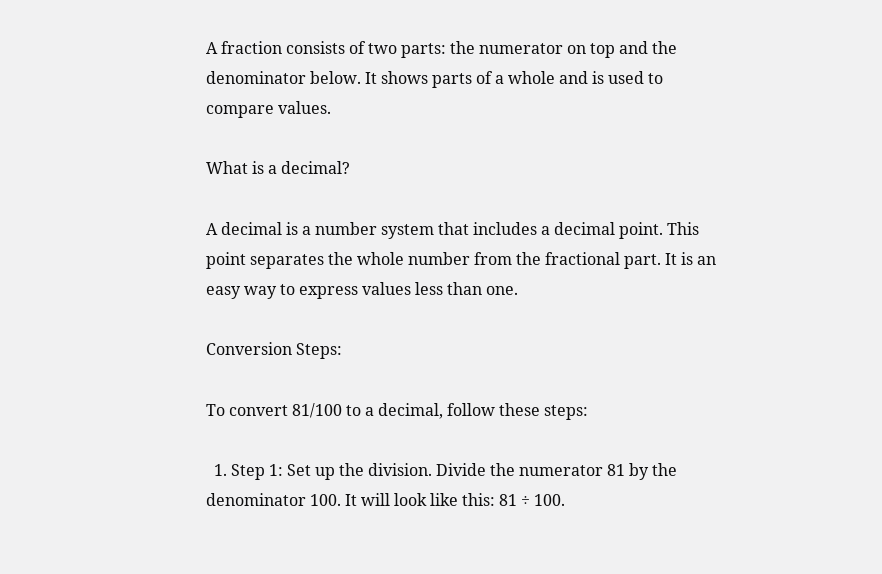A fraction consists of two parts: the numerator on top and the denominator below. It shows parts of a whole and is used to compare values.

What is a decimal?

A decimal is a number system that includes a decimal point. This point separates the whole number from the fractional part. It is an easy way to express values less than one.

Conversion Steps:

To convert 81/100 to a decimal, follow these steps:

  1. Step 1: Set up the division. Divide the numerator 81 by the denominator 100. It will look like this: 81 ÷ 100.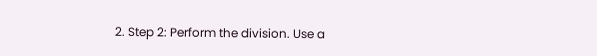2. Step 2: Perform the division. Use a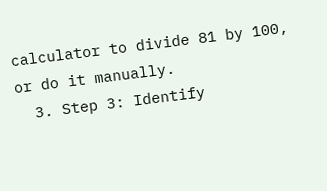calculator to divide 81 by 100, or do it manually.
  3. Step 3: Identify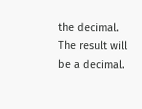the decimal. The result will be a decimal.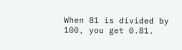When 81 is divided by 100, you get 0.81.